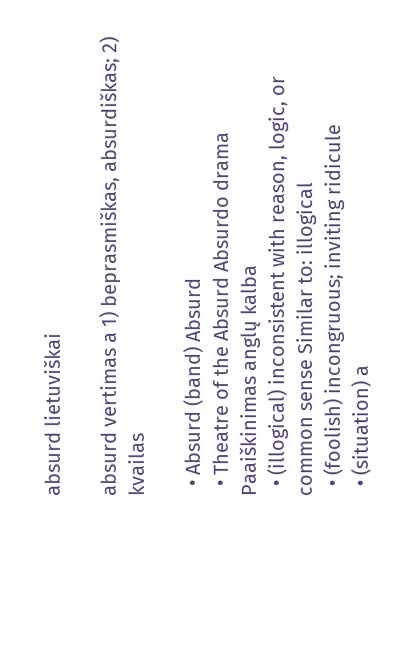absurd lietuviškai

absurd vertimas a 1) beprasmiškas, absurdiškas; 2) kvailas

  • Absurd (band) Absurd
  • Theatre of the Absurd Absurdo drama
Paaiškinimas anglų kalba
  • (illogical) inconsistent with reason, logic, or common sense Similar to: illogical
  • (foolish) incongruous; inviting ridicule
  • (situation) a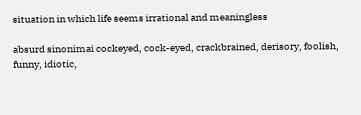situation in which life seems irrational and meaningless

absurd sinonimai cockeyed, cock-eyed, crackbrained, derisory, foolish, funny, idiotic,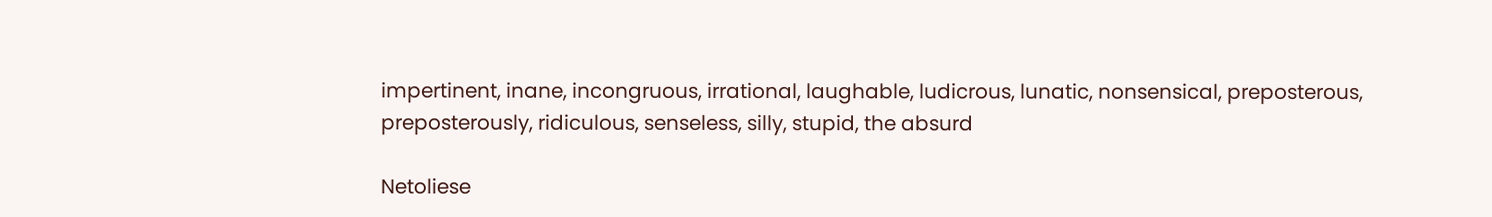impertinent, inane, incongruous, irrational, laughable, ludicrous, lunatic, nonsensical, preposterous, preposterously, ridiculous, senseless, silly, stupid, the absurd

Netoliese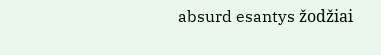absurd esantys žodžiai